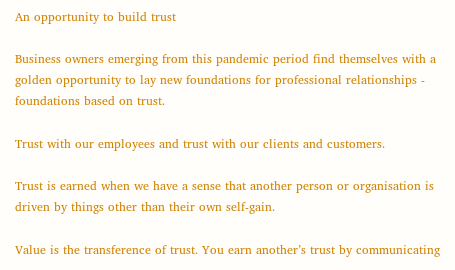An opportunity to build trust

Business owners emerging from this pandemic period find themselves with a golden opportunity to lay new foundations for professional relationships - foundations based on trust.

Trust with our employees and trust with our clients and customers.

Trust is earned when we have a sense that another person or organisation is driven by things other than their own self-gain.

Value is the transference of trust. You earn another’s trust by communicating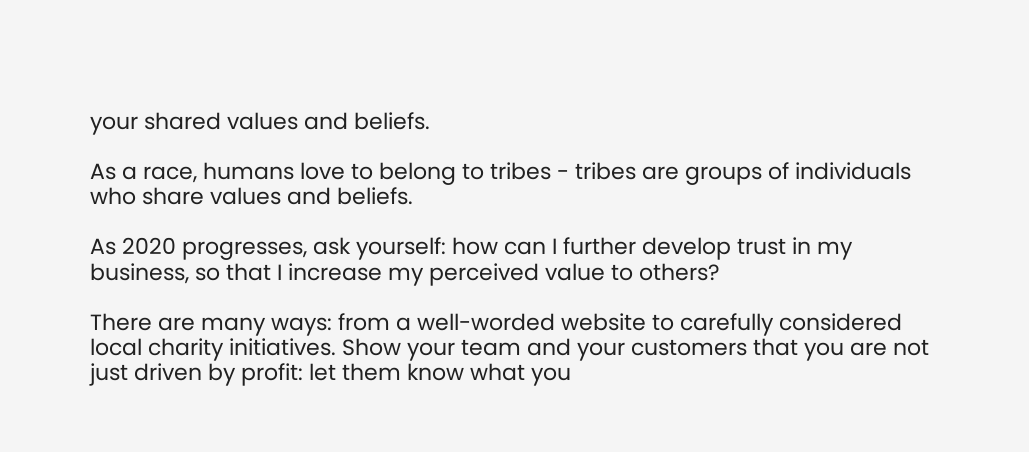your shared values and beliefs.

As a race, humans love to belong to tribes - tribes are groups of individuals who share values and beliefs.

As 2020 progresses, ask yourself: how can I further develop trust in my business, so that I increase my perceived value to others?

There are many ways: from a well-worded website to carefully considered local charity initiatives. Show your team and your customers that you are not just driven by profit: let them know what you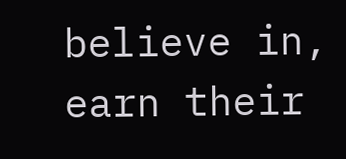believe in, earn their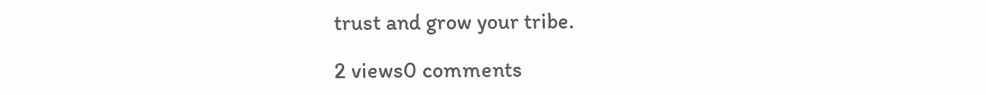trust and grow your tribe.

2 views0 comments